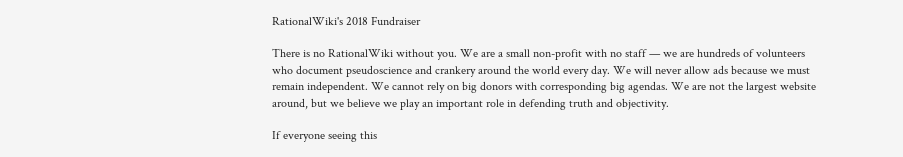RationalWiki's 2018 Fundraiser

There is no RationalWiki without you. We are a small non-profit with no staff — we are hundreds of volunteers who document pseudoscience and crankery around the world every day. We will never allow ads because we must remain independent. We cannot rely on big donors with corresponding big agendas. We are not the largest website around, but we believe we play an important role in defending truth and objectivity.

If everyone seeing this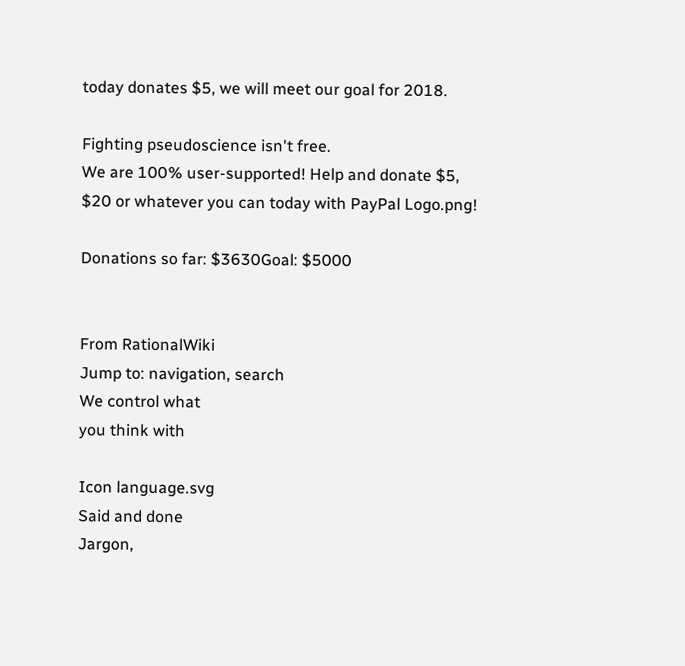today donates $5, we will meet our goal for 2018.

Fighting pseudoscience isn't free.
We are 100% user-supported! Help and donate $5, $20 or whatever you can today with PayPal Logo.png!

Donations so far: $3630Goal: $5000


From RationalWiki
Jump to: navigation, search
We control what
you think with

Icon language.svg
Said and done
Jargon,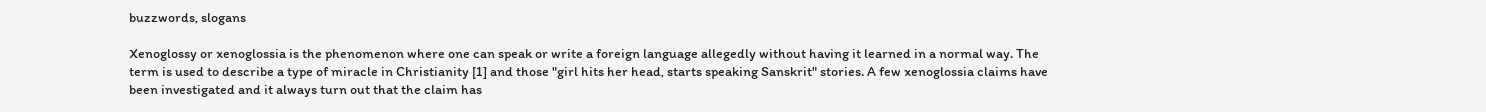buzzwords, slogans

Xenoglossy or xenoglossia is the phenomenon where one can speak or write a foreign language allegedly without having it learned in a normal way. The term is used to describe a type of miracle in Christianity [1] and those "girl hits her head, starts speaking Sanskrit" stories. A few xenoglossia claims have been investigated and it always turn out that the claim has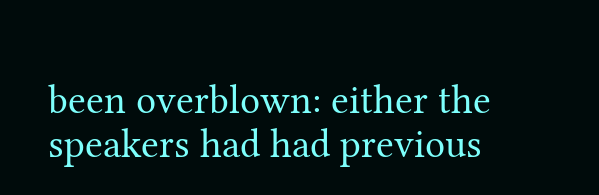been overblown: either the speakers had had previous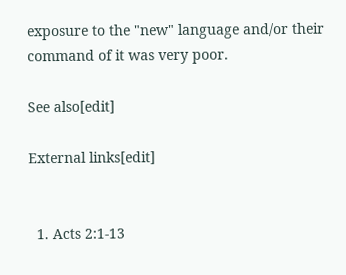exposure to the "new" language and/or their command of it was very poor.

See also[edit]

External links[edit]


  1. Acts 2:1-13